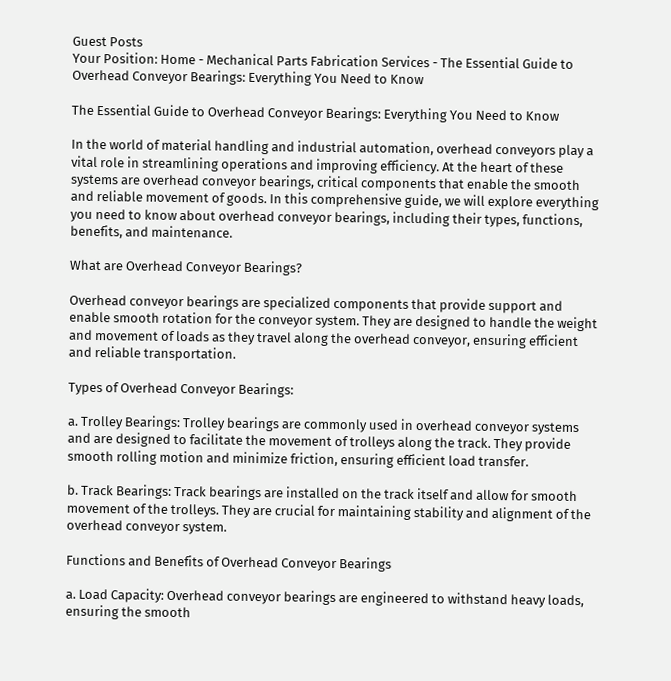Guest Posts
Your Position: Home - Mechanical Parts Fabrication Services - The Essential Guide to Overhead Conveyor Bearings: Everything You Need to Know

The Essential Guide to Overhead Conveyor Bearings: Everything You Need to Know

In the world of material handling and industrial automation, overhead conveyors play a vital role in streamlining operations and improving efficiency. At the heart of these systems are overhead conveyor bearings, critical components that enable the smooth and reliable movement of goods. In this comprehensive guide, we will explore everything you need to know about overhead conveyor bearings, including their types, functions, benefits, and maintenance.

What are Overhead Conveyor Bearings?

Overhead conveyor bearings are specialized components that provide support and enable smooth rotation for the conveyor system. They are designed to handle the weight and movement of loads as they travel along the overhead conveyor, ensuring efficient and reliable transportation.

Types of Overhead Conveyor Bearings:

a. Trolley Bearings: Trolley bearings are commonly used in overhead conveyor systems and are designed to facilitate the movement of trolleys along the track. They provide smooth rolling motion and minimize friction, ensuring efficient load transfer.

b. Track Bearings: Track bearings are installed on the track itself and allow for smooth movement of the trolleys. They are crucial for maintaining stability and alignment of the overhead conveyor system.

Functions and Benefits of Overhead Conveyor Bearings

a. Load Capacity: Overhead conveyor bearings are engineered to withstand heavy loads, ensuring the smooth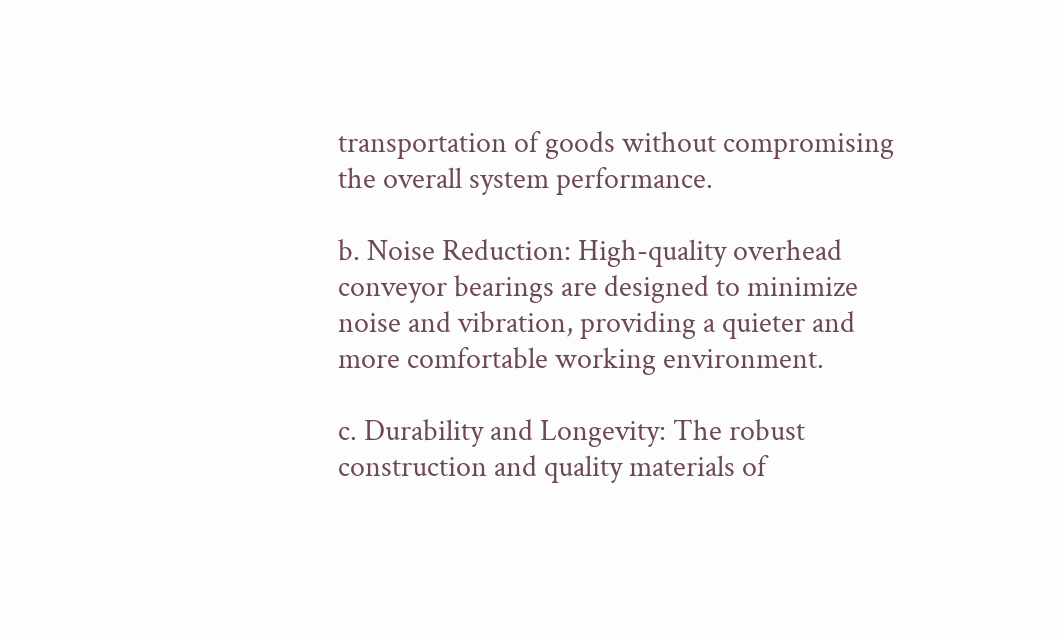transportation of goods without compromising the overall system performance.

b. Noise Reduction: High-quality overhead conveyor bearings are designed to minimize noise and vibration, providing a quieter and more comfortable working environment.

c. Durability and Longevity: The robust construction and quality materials of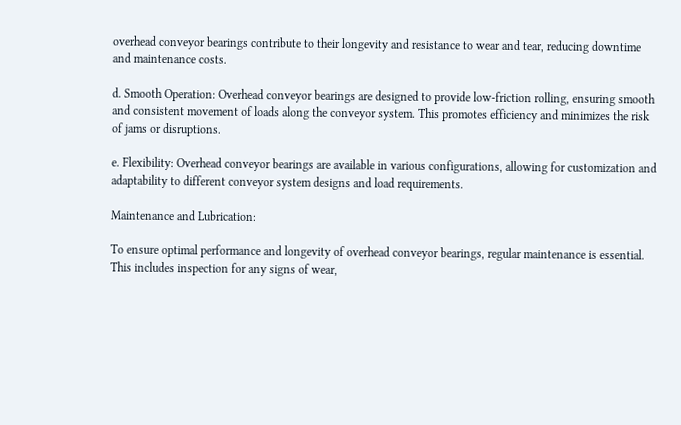overhead conveyor bearings contribute to their longevity and resistance to wear and tear, reducing downtime and maintenance costs.

d. Smooth Operation: Overhead conveyor bearings are designed to provide low-friction rolling, ensuring smooth and consistent movement of loads along the conveyor system. This promotes efficiency and minimizes the risk of jams or disruptions.

e. Flexibility: Overhead conveyor bearings are available in various configurations, allowing for customization and adaptability to different conveyor system designs and load requirements.

Maintenance and Lubrication:

To ensure optimal performance and longevity of overhead conveyor bearings, regular maintenance is essential. This includes inspection for any signs of wear,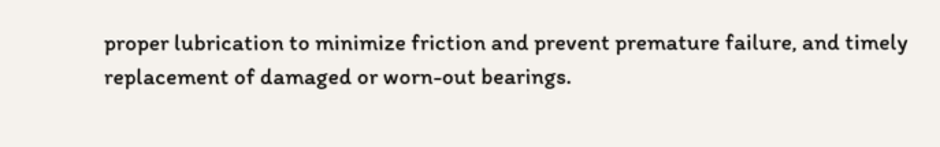proper lubrication to minimize friction and prevent premature failure, and timely replacement of damaged or worn-out bearings.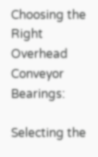Choosing the Right Overhead Conveyor Bearings:

Selecting the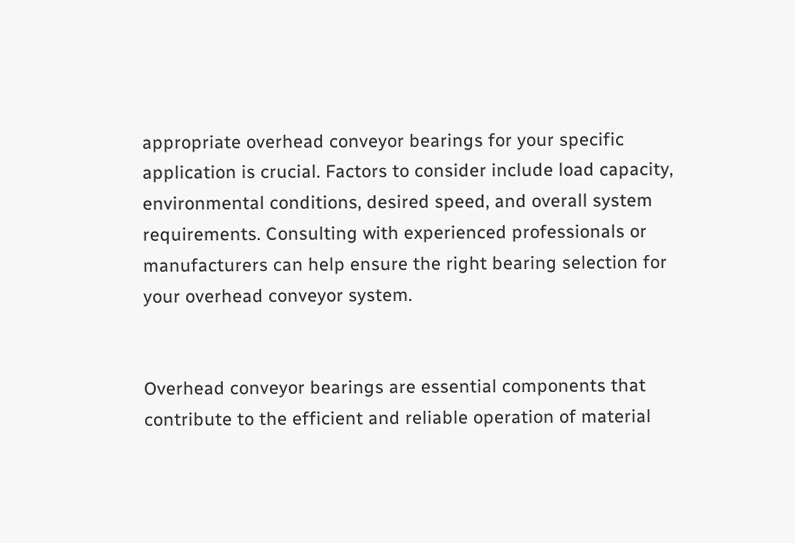appropriate overhead conveyor bearings for your specific application is crucial. Factors to consider include load capacity, environmental conditions, desired speed, and overall system requirements. Consulting with experienced professionals or manufacturers can help ensure the right bearing selection for your overhead conveyor system.


Overhead conveyor bearings are essential components that contribute to the efficient and reliable operation of material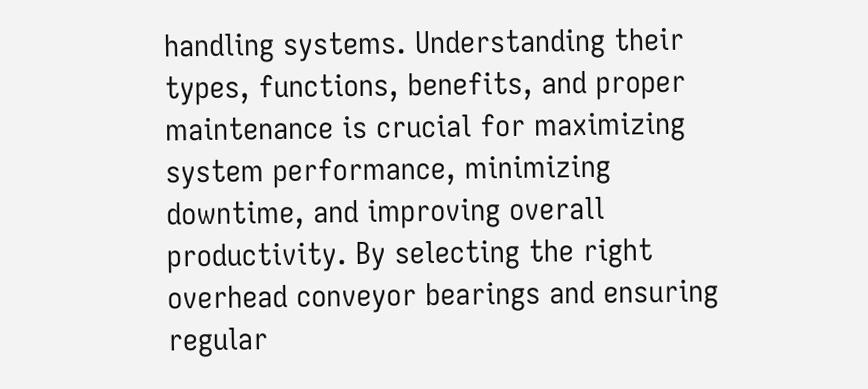handling systems. Understanding their types, functions, benefits, and proper maintenance is crucial for maximizing system performance, minimizing downtime, and improving overall productivity. By selecting the right overhead conveyor bearings and ensuring regular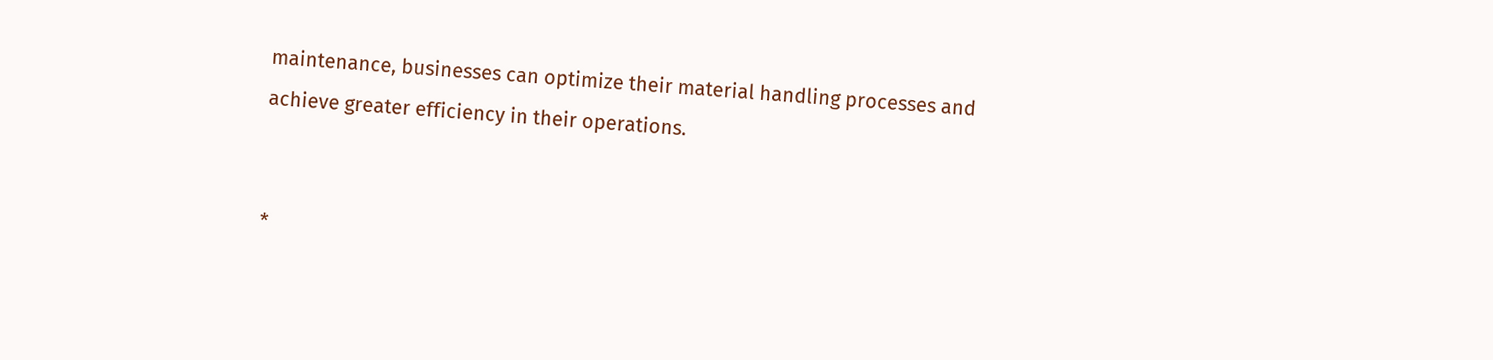maintenance, businesses can optimize their material handling processes and achieve greater efficiency in their operations.


*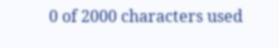0 of 2000 characters used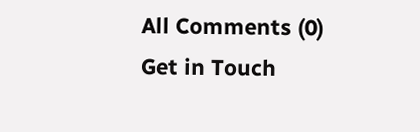All Comments (0)
Get in Touch